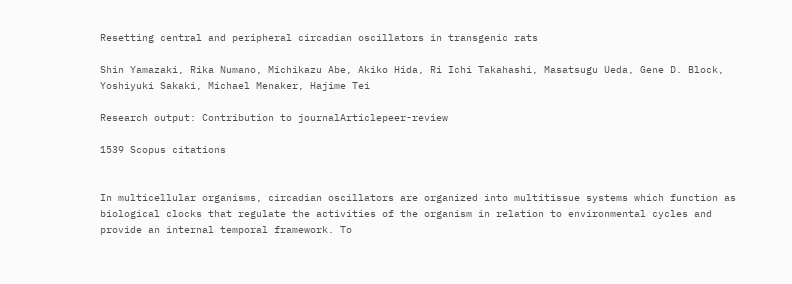Resetting central and peripheral circadian oscillators in transgenic rats

Shin Yamazaki, Rika Numano, Michikazu Abe, Akiko Hida, Ri Ichi Takahashi, Masatsugu Ueda, Gene D. Block, Yoshiyuki Sakaki, Michael Menaker, Hajime Tei

Research output: Contribution to journalArticlepeer-review

1539 Scopus citations


In multicellular organisms, circadian oscillators are organized into multitissue systems which function as biological clocks that regulate the activities of the organism in relation to environmental cycles and provide an internal temporal framework. To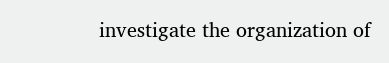investigate the organization of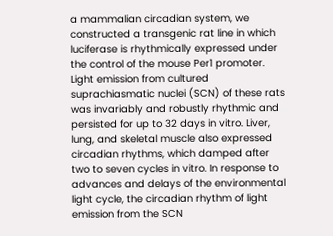a mammalian circadian system, we constructed a transgenic rat line in which luciferase is rhythmically expressed under the control of the mouse Per1 promoter. Light emission from cultured suprachiasmatic nuclei (SCN) of these rats was invariably and robustly rhythmic and persisted for up to 32 days in vitro. Liver, lung, and skeletal muscle also expressed circadian rhythms, which damped after two to seven cycles in vitro. In response to advances and delays of the environmental light cycle, the circadian rhythm of light emission from the SCN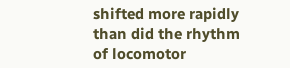shifted more rapidly than did the rhythm of locomotor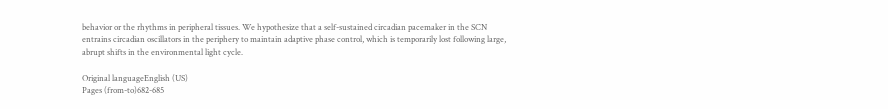behavior or the rhythms in peripheral tissues. We hypothesize that a self-sustained circadian pacemaker in the SCN entrains circadian oscillators in the periphery to maintain adaptive phase control, which is temporarily lost following large, abrupt shifts in the environmental light cycle.

Original languageEnglish (US)
Pages (from-to)682-685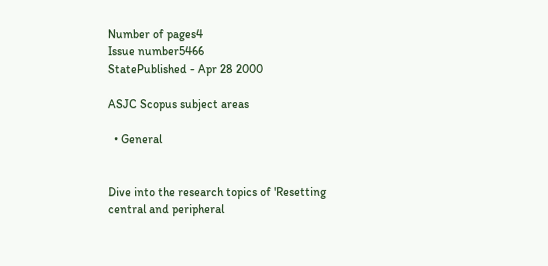Number of pages4
Issue number5466
StatePublished - Apr 28 2000

ASJC Scopus subject areas

  • General


Dive into the research topics of 'Resetting central and peripheral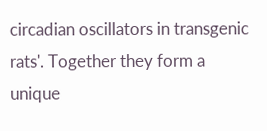circadian oscillators in transgenic rats'. Together they form a unique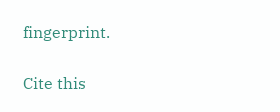fingerprint.

Cite this